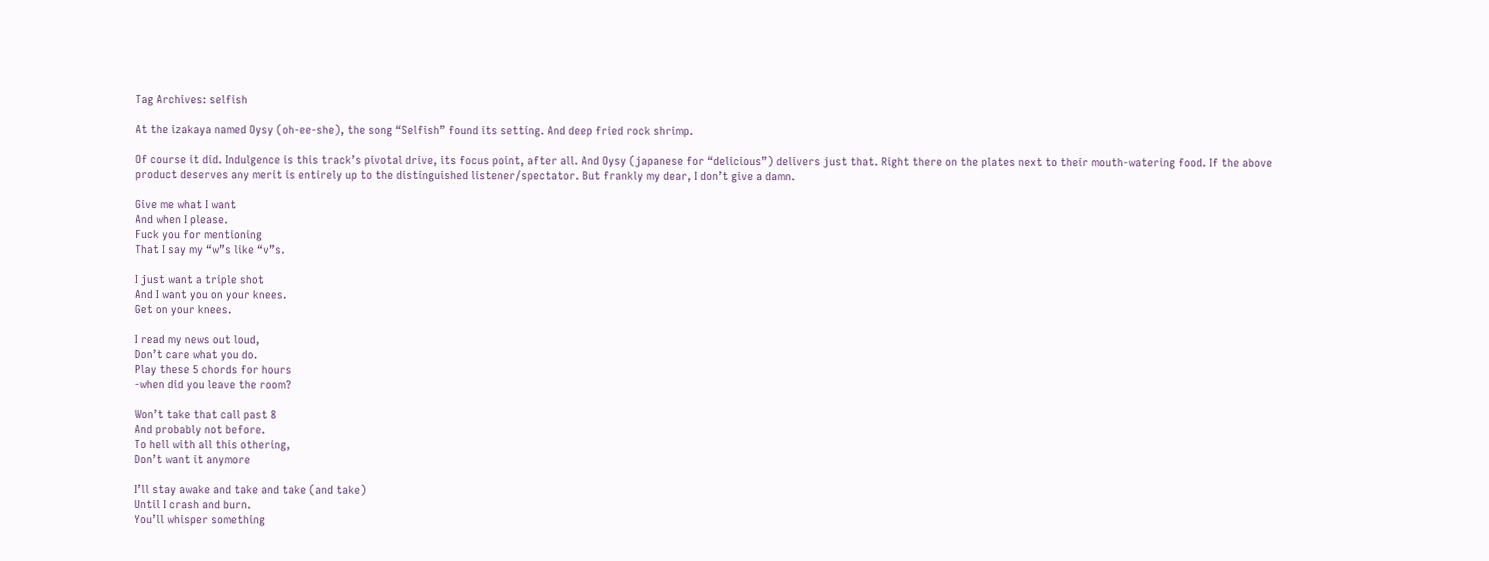Tag Archives: selfish

At the izakaya named Oysy (oh-ee-she), the song “Selfish” found its setting. And deep fried rock shrimp.

Of course it did. Indulgence is this track’s pivotal drive, its focus point, after all. And Oysy (japanese for “delicious”) delivers just that. Right there on the plates next to their mouth-watering food. If the above product deserves any merit is entirely up to the distinguished listener/spectator. But frankly my dear, I don’t give a damn.

Give me what I want
And when I please.
Fuck you for mentioning
That I say my “w”s like “v”s.

I just want a triple shot
And I want you on your knees.
Get on your knees.

I read my news out loud,
Don’t care what you do.
Play these 5 chords for hours
-when did you leave the room?

Won’t take that call past 8
And probably not before.
To hell with all this othering,
Don’t want it anymore

I’ll stay awake and take and take (and take)
Until I crash and burn.
You’ll whisper something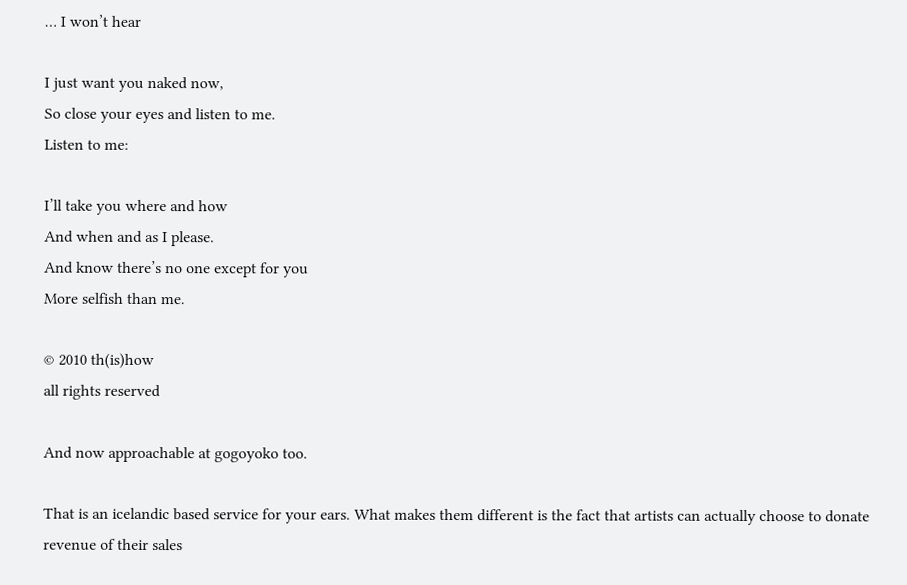… I won’t hear

I just want you naked now,
So close your eyes and listen to me.
Listen to me:

I’ll take you where and how
And when and as I please.
And know there’s no one except for you
More selfish than me.

© 2010 th(is)how
all rights reserved

And now approachable at gogoyoko too.

That is an icelandic based service for your ears. What makes them different is the fact that artists can actually choose to donate revenue of their sales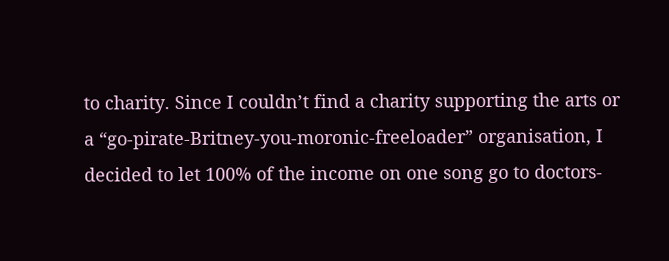to charity. Since I couldn’t find a charity supporting the arts or a “go-pirate-Britney-you-moronic-freeloader” organisation, I decided to let 100% of the income on one song go to doctors-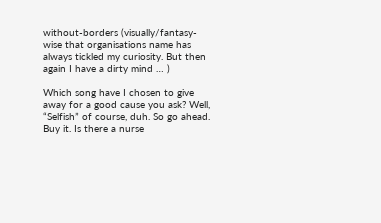without-borders (visually/fantasy-wise that organisations name has always tickled my curiosity. But then again I have a dirty mind … )

Which song have I chosen to give away for a good cause you ask? Well, “Selfish” of course, duh. So go ahead. Buy it. Is there a nurse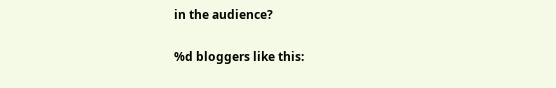in the audience?

%d bloggers like this: